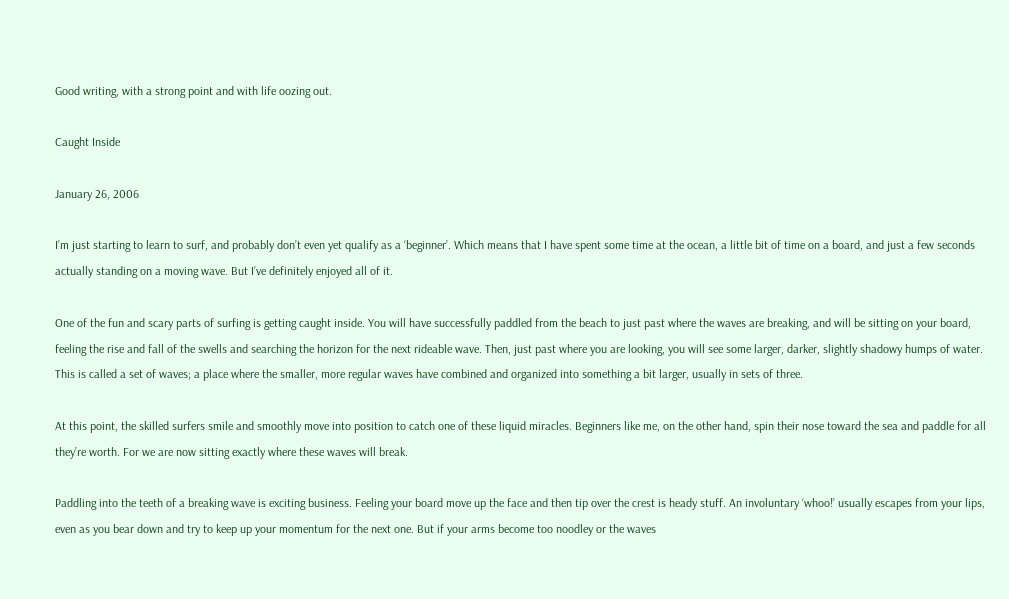Good writing, with a strong point and with life oozing out.

Caught Inside

January 26, 2006

I’m just starting to learn to surf, and probably don’t even yet qualify as a ‘beginner’. Which means that I have spent some time at the ocean, a little bit of time on a board, and just a few seconds actually standing on a moving wave. But I’ve definitely enjoyed all of it.

One of the fun and scary parts of surfing is getting caught inside. You will have successfully paddled from the beach to just past where the waves are breaking, and will be sitting on your board, feeling the rise and fall of the swells and searching the horizon for the next rideable wave. Then, just past where you are looking, you will see some larger, darker, slightly shadowy humps of water. This is called a set of waves; a place where the smaller, more regular waves have combined and organized into something a bit larger, usually in sets of three.

At this point, the skilled surfers smile and smoothly move into position to catch one of these liquid miracles. Beginners like me, on the other hand, spin their nose toward the sea and paddle for all they’re worth. For we are now sitting exactly where these waves will break.

Paddling into the teeth of a breaking wave is exciting business. Feeling your board move up the face and then tip over the crest is heady stuff. An involuntary ‘whoo!’ usually escapes from your lips, even as you bear down and try to keep up your momentum for the next one. But if your arms become too noodley or the waves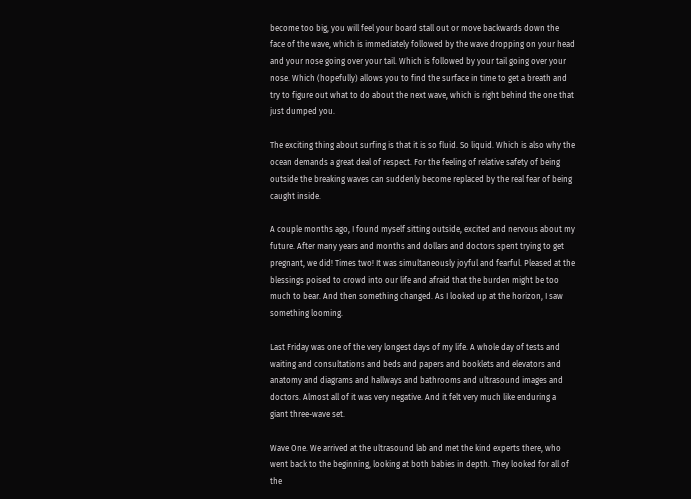become too big, you will feel your board stall out or move backwards down the face of the wave, which is immediately followed by the wave dropping on your head and your nose going over your tail. Which is followed by your tail going over your nose. Which (hopefully) allows you to find the surface in time to get a breath and try to figure out what to do about the next wave, which is right behind the one that just dumped you.

The exciting thing about surfing is that it is so fluid. So liquid. Which is also why the ocean demands a great deal of respect. For the feeling of relative safety of being outside the breaking waves can suddenly become replaced by the real fear of being caught inside.

A couple months ago, I found myself sitting outside, excited and nervous about my future. After many years and months and dollars and doctors spent trying to get pregnant, we did! Times two! It was simultaneously joyful and fearful. Pleased at the blessings poised to crowd into our life and afraid that the burden might be too much to bear. And then something changed. As I looked up at the horizon, I saw something looming.

Last Friday was one of the very longest days of my life. A whole day of tests and waiting and consultations and beds and papers and booklets and elevators and anatomy and diagrams and hallways and bathrooms and ultrasound images and doctors. Almost all of it was very negative. And it felt very much like enduring a giant three-wave set.

Wave One. We arrived at the ultrasound lab and met the kind experts there, who went back to the beginning, looking at both babies in depth. They looked for all of the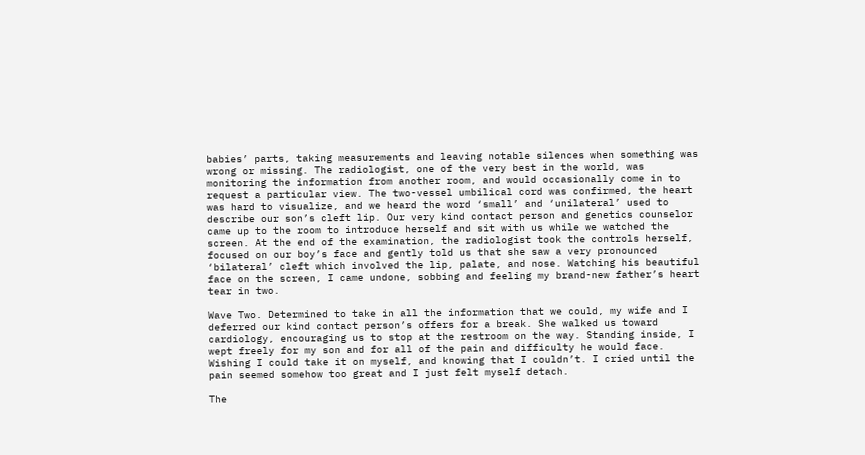babies’ parts, taking measurements and leaving notable silences when something was wrong or missing. The radiologist, one of the very best in the world, was monitoring the information from another room, and would occasionally come in to request a particular view. The two-vessel umbilical cord was confirmed, the heart was hard to visualize, and we heard the word ‘small’ and ‘unilateral’ used to describe our son’s cleft lip. Our very kind contact person and genetics counselor came up to the room to introduce herself and sit with us while we watched the screen. At the end of the examination, the radiologist took the controls herself, focused on our boy’s face and gently told us that she saw a very pronounced ‘bilateral’ cleft which involved the lip, palate, and nose. Watching his beautiful face on the screen, I came undone, sobbing and feeling my brand-new father’s heart tear in two.

Wave Two. Determined to take in all the information that we could, my wife and I deferred our kind contact person’s offers for a break. She walked us toward cardiology, encouraging us to stop at the restroom on the way. Standing inside, I wept freely for my son and for all of the pain and difficulty he would face. Wishing I could take it on myself, and knowing that I couldn’t. I cried until the pain seemed somehow too great and I just felt myself detach.

The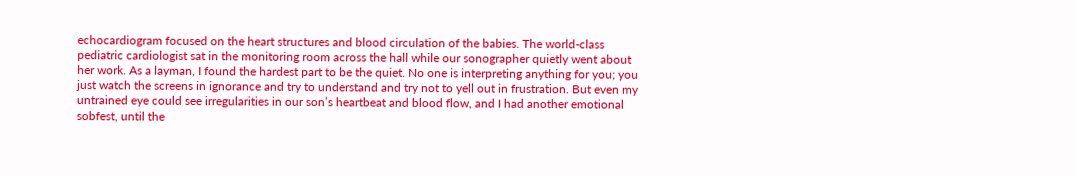echocardiogram focused on the heart structures and blood circulation of the babies. The world-class pediatric cardiologist sat in the monitoring room across the hall while our sonographer quietly went about her work. As a layman, I found the hardest part to be the quiet. No one is interpreting anything for you; you just watch the screens in ignorance and try to understand and try not to yell out in frustration. But even my untrained eye could see irregularities in our son’s heartbeat and blood flow, and I had another emotional sobfest, until the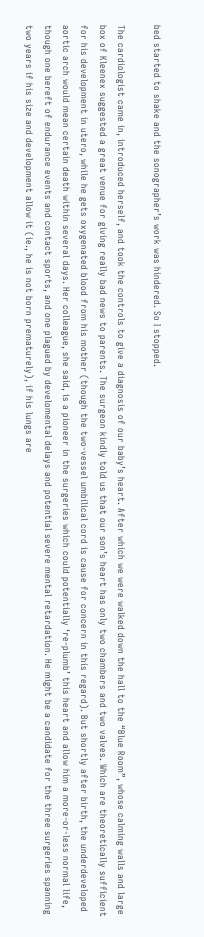bed started to shake and the sonographer’s work was hindered. So I stopped.

The cardiologist came in, introduced herself, and took the controls to give a diagnosis of our baby’s heart. After which we were walked down the hall to the “Blue Room”, whose calming walls and large box of Kleenex suggested a great venue for giving really bad news to parents. The surgeon kindly told us that our son’s heart has only two chambers and two valves. Which are theoretically sufficient for his development in utero, while he gets oxygenated blood from his mother (though the two-vessel umbilical cord is cause for concern in this regard). But shortly after birth, the underdeveloped aortic arch would mean certain death within several days. Her colleague, she said, is a pioneer in the surgeries which could potentially ‘re-plumb’ this heart and allow him a more-or-less normal life, though one bereft of endurance events and contact sports, and one plagued by develomental delays and potential severe mental retardation. He might be a candidate for the three surgeries spanning two years if his size and development allow it (ie., he is not born prematurely), if his lungs are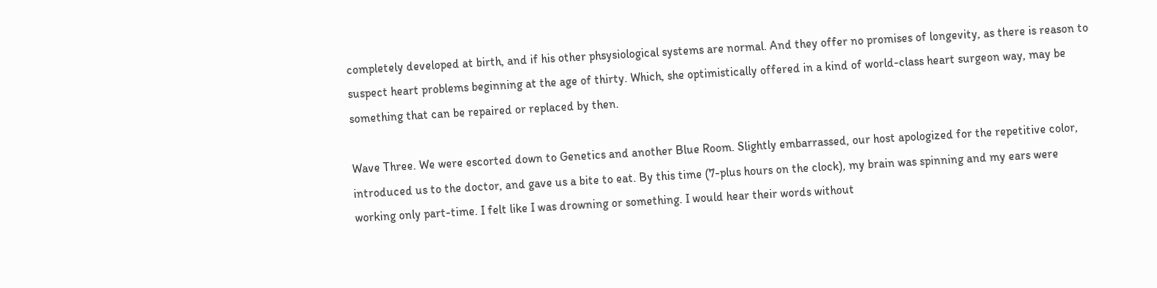completely developed at birth, and if his other phsysiological systems are normal. And they offer no promises of longevity, as there is reason to suspect heart problems beginning at the age of thirty. Which, she optimistically offered in a kind of world-class heart surgeon way, may be something that can be repaired or replaced by then.

Wave Three. We were escorted down to Genetics and another Blue Room. Slightly embarrassed, our host apologized for the repetitive color, introduced us to the doctor, and gave us a bite to eat. By this time (7-plus hours on the clock), my brain was spinning and my ears were working only part-time. I felt like I was drowning or something. I would hear their words without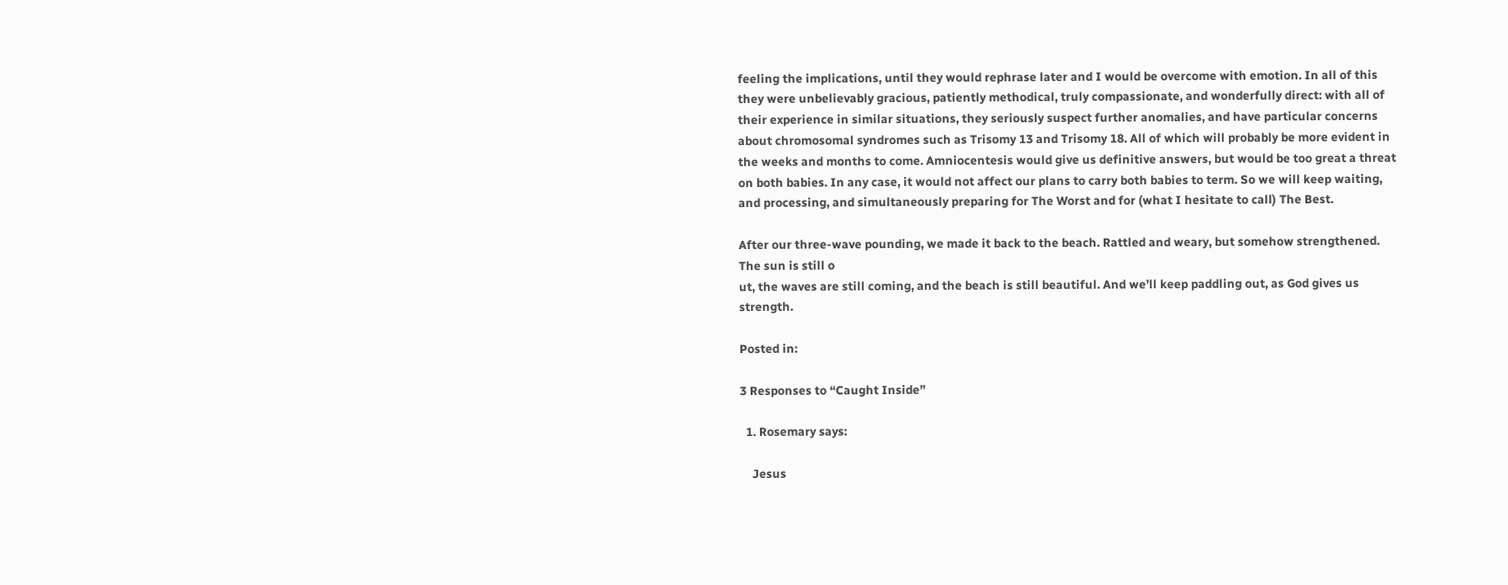feeling the implications, until they would rephrase later and I would be overcome with emotion. In all of this they were unbelievably gracious, patiently methodical, truly compassionate, and wonderfully direct: with all of their experience in similar situations, they seriously suspect further anomalies, and have particular concerns about chromosomal syndromes such as Trisomy 13 and Trisomy 18. All of which will probably be more evident in the weeks and months to come. Amniocentesis would give us definitive answers, but would be too great a threat on both babies. In any case, it would not affect our plans to carry both babies to term. So we will keep waiting, and processing, and simultaneously preparing for The Worst and for (what I hesitate to call) The Best.

After our three-wave pounding, we made it back to the beach. Rattled and weary, but somehow strengthened. The sun is still o
ut, the waves are still coming, and the beach is still beautiful. And we’ll keep paddling out, as God gives us strength.

Posted in:

3 Responses to “Caught Inside”

  1. Rosemary says:

    Jesus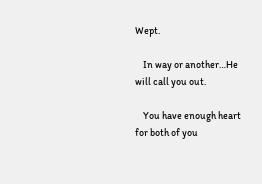Wept.

    In way or another…He will call you out.

    You have enough heart for both of you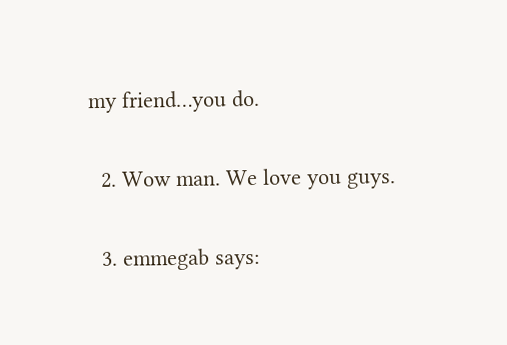my friend…you do.

  2. Wow man. We love you guys.

  3. emmegab says: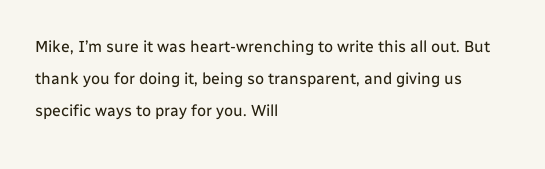Mike, I’m sure it was heart-wrenching to write this all out. But thank you for doing it, being so transparent, and giving us specific ways to pray for you. Will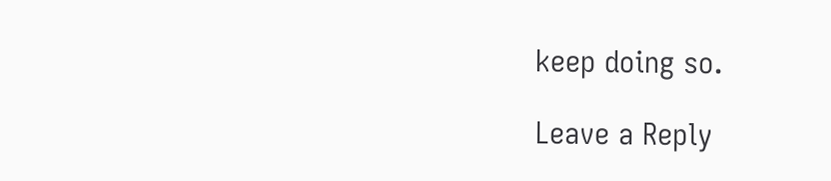keep doing so.

Leave a Reply